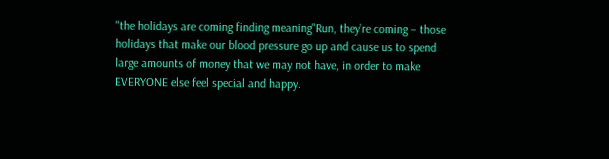"the holidays are coming finding meaning"Run, they’re coming – those holidays that make our blood pressure go up and cause us to spend large amounts of money that we may not have, in order to make EVERYONE else feel special and happy.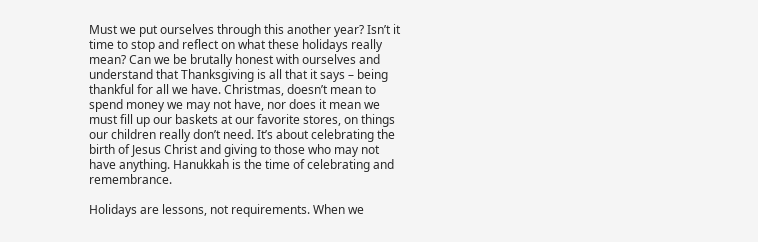Must we put ourselves through this another year? Isn’t it time to stop and reflect on what these holidays really mean? Can we be brutally honest with ourselves and understand that Thanksgiving is all that it says – being thankful for all we have. Christmas, doesn’t mean to spend money we may not have, nor does it mean we must fill up our baskets at our favorite stores, on things our children really don’t need. It’s about celebrating the birth of Jesus Christ and giving to those who may not have anything. Hanukkah is the time of celebrating and remembrance.

Holidays are lessons, not requirements. When we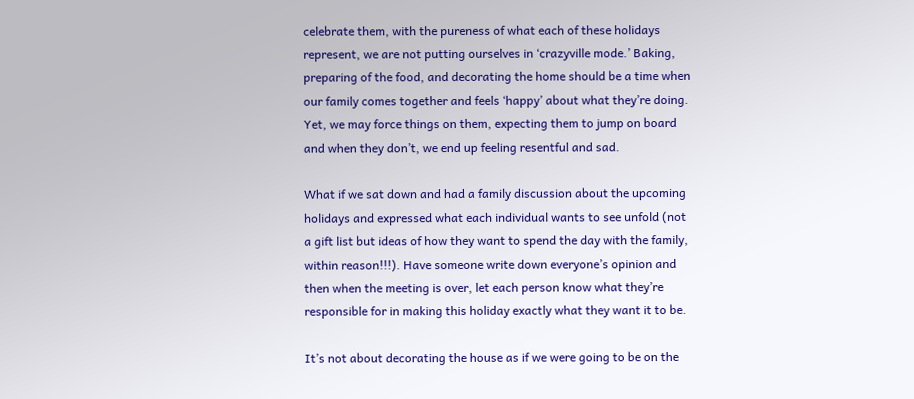celebrate them, with the pureness of what each of these holidays represent, we are not putting ourselves in ‘crazyville mode.’ Baking, preparing of the food, and decorating the home should be a time when our family comes together and feels ‘happy’ about what they’re doing. Yet, we may force things on them, expecting them to jump on board and when they don’t, we end up feeling resentful and sad.

What if we sat down and had a family discussion about the upcoming holidays and expressed what each individual wants to see unfold (not a gift list but ideas of how they want to spend the day with the family, within reason!!!). Have someone write down everyone’s opinion and then when the meeting is over, let each person know what they’re responsible for in making this holiday exactly what they want it to be.

It’s not about decorating the house as if we were going to be on the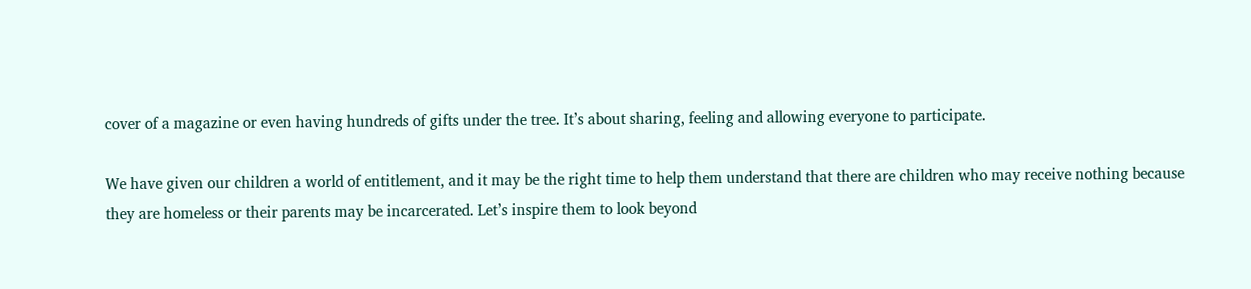cover of a magazine or even having hundreds of gifts under the tree. It’s about sharing, feeling and allowing everyone to participate.

We have given our children a world of entitlement, and it may be the right time to help them understand that there are children who may receive nothing because they are homeless or their parents may be incarcerated. Let’s inspire them to look beyond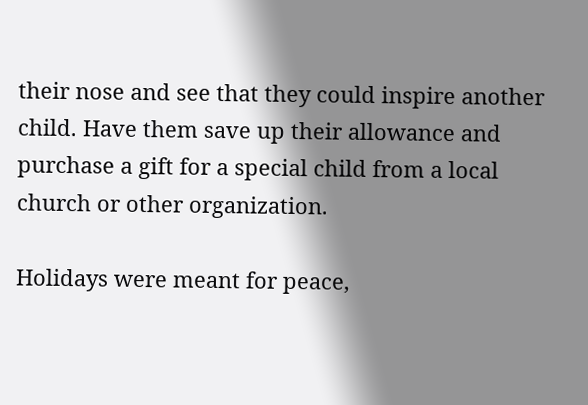their nose and see that they could inspire another child. Have them save up their allowance and purchase a gift for a special child from a local church or other organization.

Holidays were meant for peace,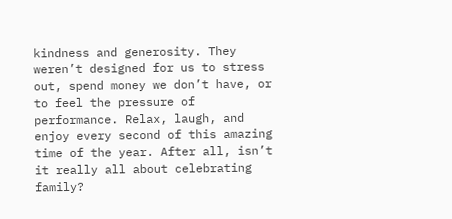kindness and generosity. They weren’t designed for us to stress out, spend money we don’t have, or to feel the pressure of performance. Relax, laugh, and enjoy every second of this amazing time of the year. After all, isn’t it really all about celebrating family?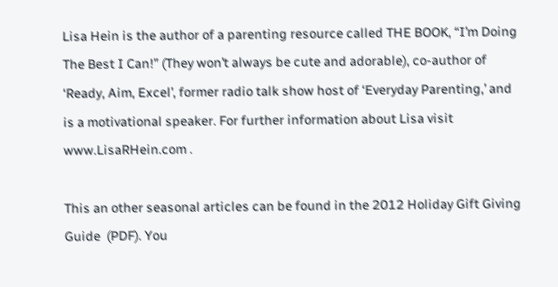Lisa Hein is the author of a parenting resource called THE BOOK, “I’m Doing The Best I Can!” (They won’t always be cute and adorable), co-author of ‘Ready, Aim, Excel’, former radio talk show host of ‘Everyday Parenting,’ and is a motivational speaker. For further information about Lisa visit www.LisaRHein.com .

This an other seasonal articles can be found in the 2012 Holiday Gift Giving Guide  (PDF). You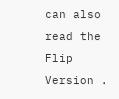can also read the Flip Version .